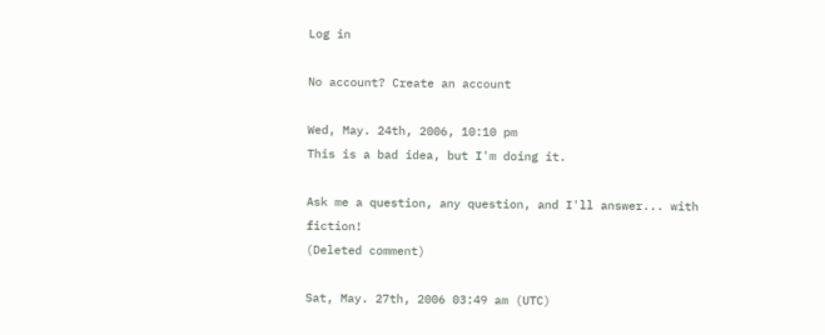Log in

No account? Create an account

Wed, May. 24th, 2006, 10:10 pm
This is a bad idea, but I'm doing it.

Ask me a question, any question, and I'll answer... with fiction!
(Deleted comment)

Sat, May. 27th, 2006 03:49 am (UTC)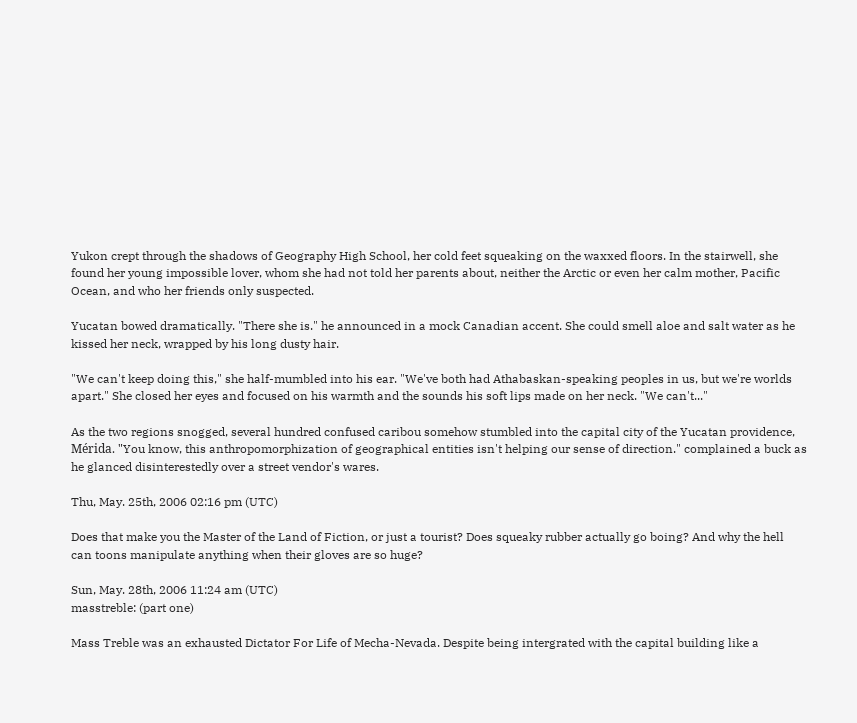Yukon crept through the shadows of Geography High School, her cold feet squeaking on the waxxed floors. In the stairwell, she found her young impossible lover, whom she had not told her parents about, neither the Arctic or even her calm mother, Pacific Ocean, and who her friends only suspected.

Yucatan bowed dramatically. "There she is." he announced in a mock Canadian accent. She could smell aloe and salt water as he kissed her neck, wrapped by his long dusty hair.

"We can't keep doing this," she half-mumbled into his ear. "We've both had Athabaskan-speaking peoples in us, but we're worlds apart." She closed her eyes and focused on his warmth and the sounds his soft lips made on her neck. "We can't..."

As the two regions snogged, several hundred confused caribou somehow stumbled into the capital city of the Yucatan providence, Mérida. "You know, this anthropomorphization of geographical entities isn't helping our sense of direction." complained a buck as he glanced disinterestedly over a street vendor's wares.

Thu, May. 25th, 2006 02:16 pm (UTC)

Does that make you the Master of the Land of Fiction, or just a tourist? Does squeaky rubber actually go boing? And why the hell can toons manipulate anything when their gloves are so huge?

Sun, May. 28th, 2006 11:24 am (UTC)
masstreble: (part one)

Mass Treble was an exhausted Dictator For Life of Mecha-Nevada. Despite being intergrated with the capital building like a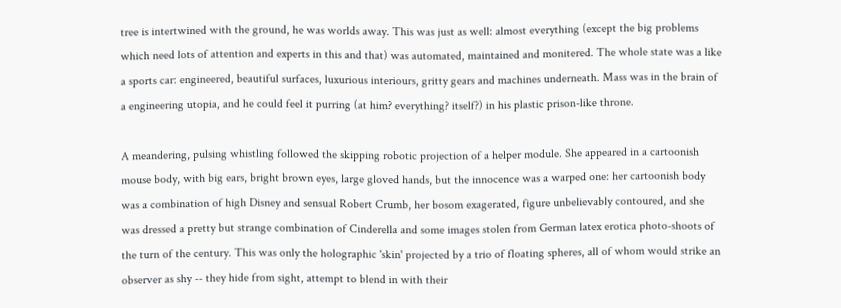tree is intertwined with the ground, he was worlds away. This was just as well: almost everything (except the big problems which need lots of attention and experts in this and that) was automated, maintained and monitered. The whole state was a like a sports car: engineered, beautiful surfaces, luxurious interiours, gritty gears and machines underneath. Mass was in the brain of a engineering utopia, and he could feel it purring (at him? everything? itself?) in his plastic prison-like throne.

A meandering, pulsing whistling followed the skipping robotic projection of a helper module. She appeared in a cartoonish mouse body, with big ears, bright brown eyes, large gloved hands, but the innocence was a warped one: her cartoonish body was a combination of high Disney and sensual Robert Crumb, her bosom exagerated, figure unbelievably contoured, and she was dressed a pretty but strange combination of Cinderella and some images stolen from German latex erotica photo-shoots of the turn of the century. This was only the holographic 'skin' projected by a trio of floating spheres, all of whom would strike an observer as shy -- they hide from sight, attempt to blend in with their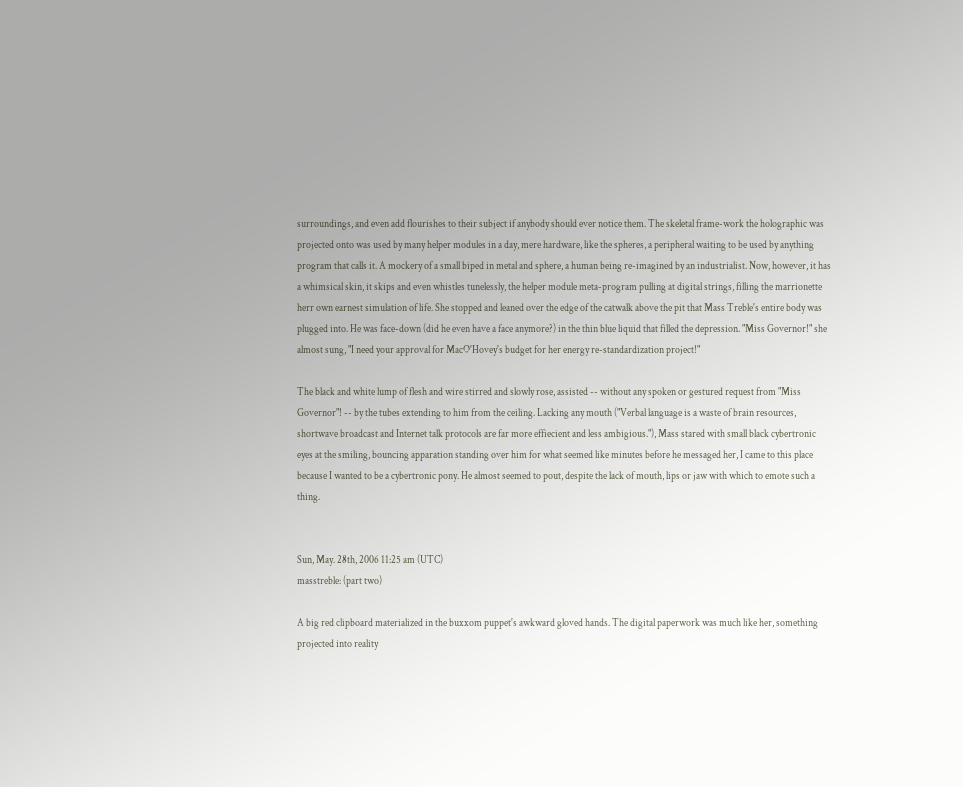surroundings, and even add flourishes to their subject if anybody should ever notice them. The skeletal frame-work the holographic was projected onto was used by many helper modules in a day, mere hardware, like the spheres, a peripheral waiting to be used by anything program that calls it. A mockery of a small biped in metal and sphere, a human being re-imagined by an industrialist. Now, however, it has a whimsical skin, it skips and even whistles tunelessly, the helper module meta-program pulling at digital strings, filling the marrionette herr own earnest simulation of life. She stopped and leaned over the edge of the catwalk above the pit that Mass Treble's entire body was plugged into. He was face-down (did he even have a face anymore?) in the thin blue liquid that filled the depression. "Miss Governor!" she almost sung, "I need your approval for MacO'Hovey's budget for her energy re-standardization project!"

The black and white lump of flesh and wire stirred and slowly rose, assisted -- without any spoken or gestured request from "Miss Governor"! -- by the tubes extending to him from the ceiling. Lacking any mouth ("Verbal language is a waste of brain resources, shortwave broadcast and Internet talk protocols are far more effiecient and less ambigious."), Mass stared with small black cybertronic eyes at the smiling, bouncing apparation standing over him for what seemed like minutes before he messaged her, I came to this place because I wanted to be a cybertronic pony. He almost seemed to pout, despite the lack of mouth, lips or jaw with which to emote such a thing.


Sun, May. 28th, 2006 11:25 am (UTC)
masstreble: (part two)

A big red clipboard materialized in the buxxom puppet's awkward gloved hands. The digital paperwork was much like her, something projected into reality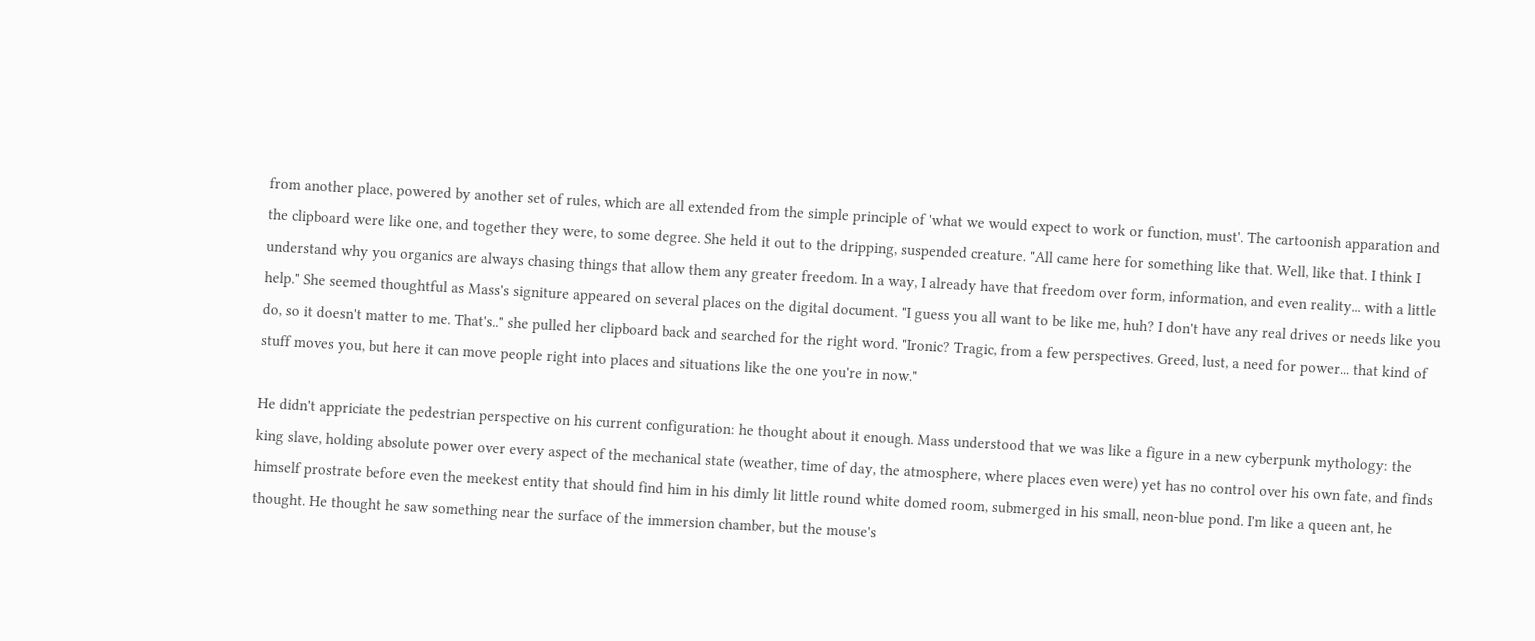from another place, powered by another set of rules, which are all extended from the simple principle of 'what we would expect to work or function, must'. The cartoonish apparation and the clipboard were like one, and together they were, to some degree. She held it out to the dripping, suspended creature. "All came here for something like that. Well, like that. I think I understand why you organics are always chasing things that allow them any greater freedom. In a way, I already have that freedom over form, information, and even reality... with a little help." She seemed thoughtful as Mass's signiture appeared on several places on the digital document. "I guess you all want to be like me, huh? I don't have any real drives or needs like you do, so it doesn't matter to me. That's.." she pulled her clipboard back and searched for the right word. "Ironic? Tragic, from a few perspectives. Greed, lust, a need for power... that kind of stuff moves you, but here it can move people right into places and situations like the one you're in now."

He didn't appriciate the pedestrian perspective on his current configuration: he thought about it enough. Mass understood that we was like a figure in a new cyberpunk mythology: the king slave, holding absolute power over every aspect of the mechanical state (weather, time of day, the atmosphere, where places even were) yet has no control over his own fate, and finds himself prostrate before even the meekest entity that should find him in his dimly lit little round white domed room, submerged in his small, neon-blue pond. I'm like a queen ant, he thought. He thought he saw something near the surface of the immersion chamber, but the mouse's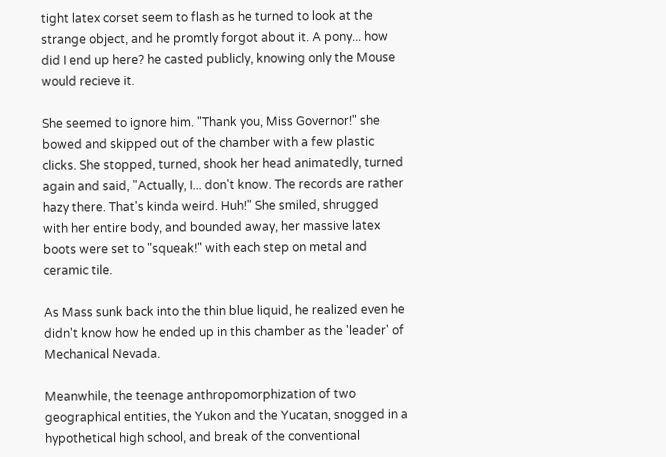tight latex corset seem to flash as he turned to look at the strange object, and he promtly forgot about it. A pony... how did I end up here? he casted publicly, knowing only the Mouse would recieve it.

She seemed to ignore him. "Thank you, Miss Governor!" she bowed and skipped out of the chamber with a few plastic clicks. She stopped, turned, shook her head animatedly, turned again and said, "Actually, I... don't know. The records are rather hazy there. That's kinda weird. Huh!" She smiled, shrugged with her entire body, and bounded away, her massive latex boots were set to "squeak!" with each step on metal and ceramic tile.

As Mass sunk back into the thin blue liquid, he realized even he didn't know how he ended up in this chamber as the 'leader' of Mechanical Nevada.

Meanwhile, the teenage anthropomorphization of two geographical entities, the Yukon and the Yucatan, snogged in a hypothetical high school, and break of the conventional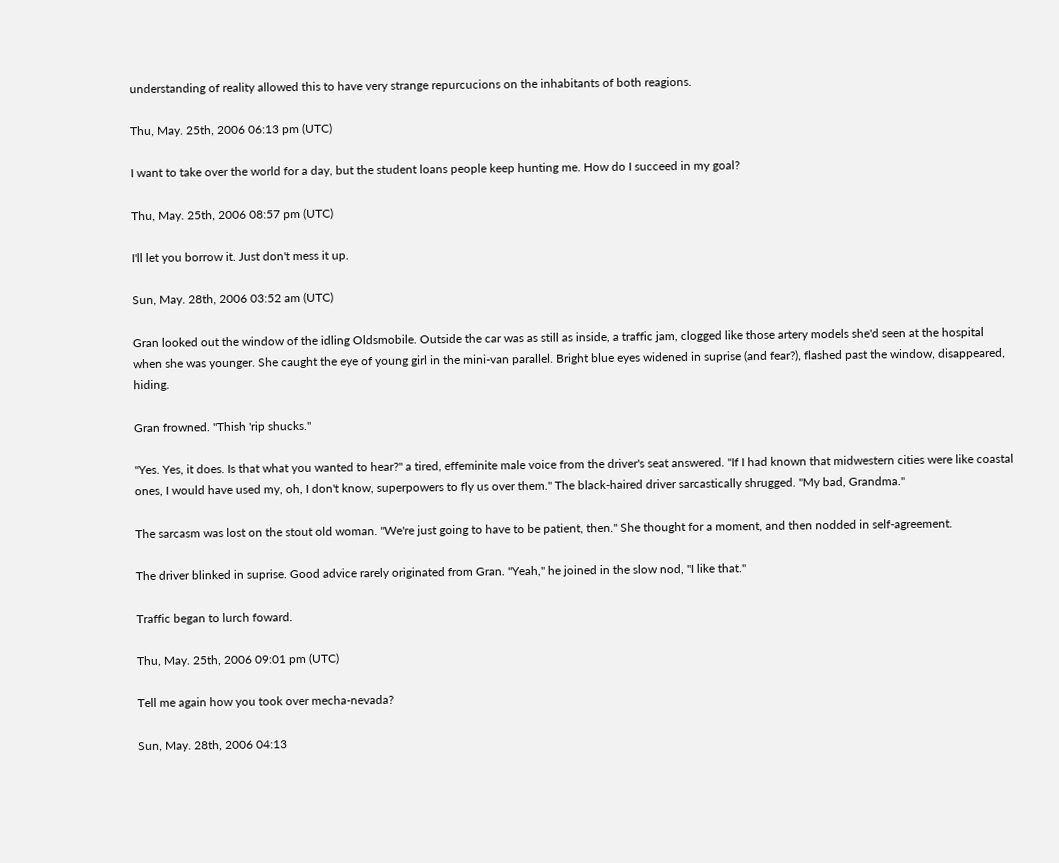understanding of reality allowed this to have very strange repurcucions on the inhabitants of both reagions.

Thu, May. 25th, 2006 06:13 pm (UTC)

I want to take over the world for a day, but the student loans people keep hunting me. How do I succeed in my goal?

Thu, May. 25th, 2006 08:57 pm (UTC)

I'll let you borrow it. Just don't mess it up.

Sun, May. 28th, 2006 03:52 am (UTC)

Gran looked out the window of the idling Oldsmobile. Outside the car was as still as inside, a traffic jam, clogged like those artery models she'd seen at the hospital when she was younger. She caught the eye of young girl in the mini-van parallel. Bright blue eyes widened in suprise (and fear?), flashed past the window, disappeared, hiding.

Gran frowned. "Thish 'rip shucks."

"Yes. Yes, it does. Is that what you wanted to hear?" a tired, effeminite male voice from the driver's seat answered. "If I had known that midwestern cities were like coastal ones, I would have used my, oh, I don't know, superpowers to fly us over them." The black-haired driver sarcastically shrugged. "My bad, Grandma."

The sarcasm was lost on the stout old woman. "We're just going to have to be patient, then." She thought for a moment, and then nodded in self-agreement.

The driver blinked in suprise. Good advice rarely originated from Gran. "Yeah," he joined in the slow nod, "I like that."

Traffic began to lurch foward.

Thu, May. 25th, 2006 09:01 pm (UTC)

Tell me again how you took over mecha-nevada?

Sun, May. 28th, 2006 04:13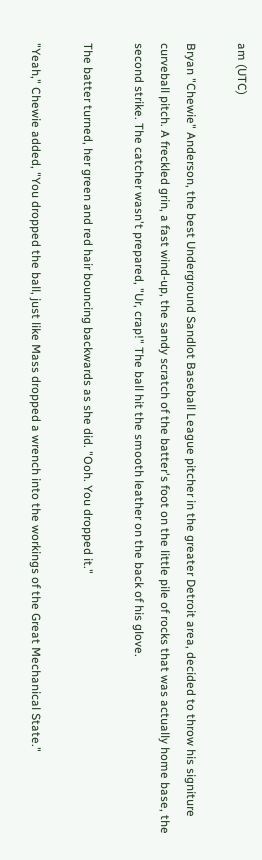am (UTC)

Bryan "Chewie" Anderson, the best Underground Sandlot Baseball League pitcher in the greater Detroit area, decided to throw his signiture curveball pitch. A freckled grin, a fast wind-up, the sandy scratch of the batter's foot on the little pile of rocks that was actually home base, the second strike. The catcher wasn't prepared, "Ur, crap!" The ball hit the smooth leather on the back of his glove.

The batter turned, her green and red hair bouncing backwards as she did. "Ooh. You dropped it."

"Yeah," Chewie added, "You dropped the ball, just like Mass dropped a wrench into the workings of the Great Mechanical State."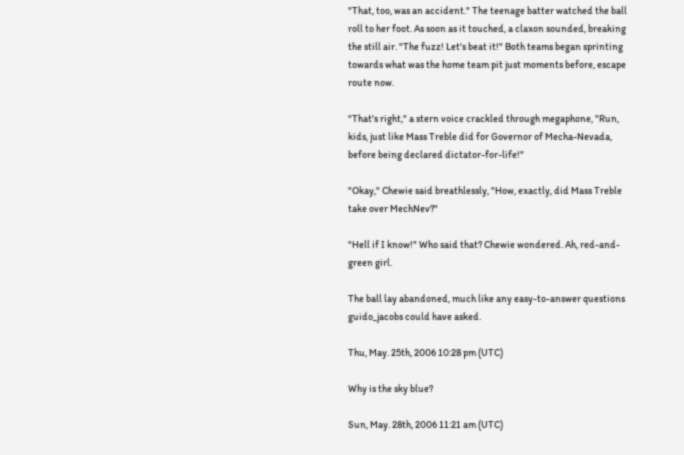"That, too, was an accident." The teenage batter watched the ball roll to her foot. As soon as it touched, a claxon sounded, breaking the still air. "The fuzz! Let's beat it!" Both teams began sprinting towards what was the home team pit just moments before, escape route now.

"That's right," a stern voice crackled through megaphone, "Run, kids, just like Mass Treble did for Governor of Mecha-Nevada, before being declared dictator-for-life!"

"Okay," Chewie said breathlessly, "How, exactly, did Mass Treble take over MechNev?"

"Hell if I know!" Who said that? Chewie wondered. Ah, red-and-green girl.

The ball lay abandoned, much like any easy-to-answer questions guido_jacobs could have asked.

Thu, May. 25th, 2006 10:28 pm (UTC)

Why is the sky blue?

Sun, May. 28th, 2006 11:21 am (UTC)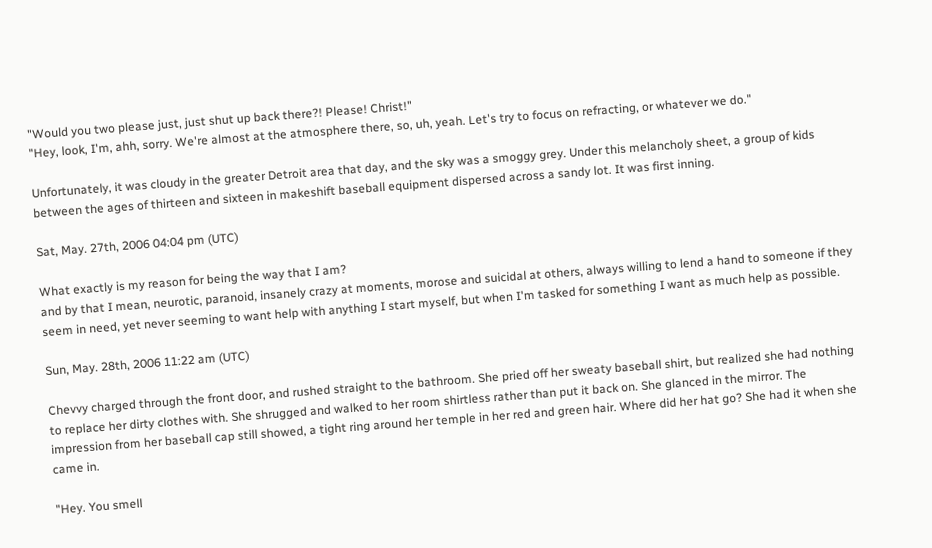"Would you two please just, just shut up back there?! Please! Christ!"
"Hey, look, I'm, ahh, sorry. We're almost at the atmosphere there, so, uh, yeah. Let's try to focus on refracting, or whatever we do."

Unfortunately, it was cloudy in the greater Detroit area that day, and the sky was a smoggy grey. Under this melancholy sheet, a group of kids between the ages of thirteen and sixteen in makeshift baseball equipment dispersed across a sandy lot. It was first inning.

Sat, May. 27th, 2006 04:04 pm (UTC)

What exactly is my reason for being the way that I am?
and by that I mean, neurotic, paranoid, insanely crazy at moments, morose and suicidal at others, always willing to lend a hand to someone if they seem in need, yet never seeming to want help with anything I start myself, but when I'm tasked for something I want as much help as possible.

Sun, May. 28th, 2006 11:22 am (UTC)

Chevvy charged through the front door, and rushed straight to the bathroom. She pried off her sweaty baseball shirt, but realized she had nothing to replace her dirty clothes with. She shrugged and walked to her room shirtless rather than put it back on. She glanced in the mirror. The impression from her baseball cap still showed, a tight ring around her temple in her red and green hair. Where did her hat go? She had it when she came in.

"Hey. You smell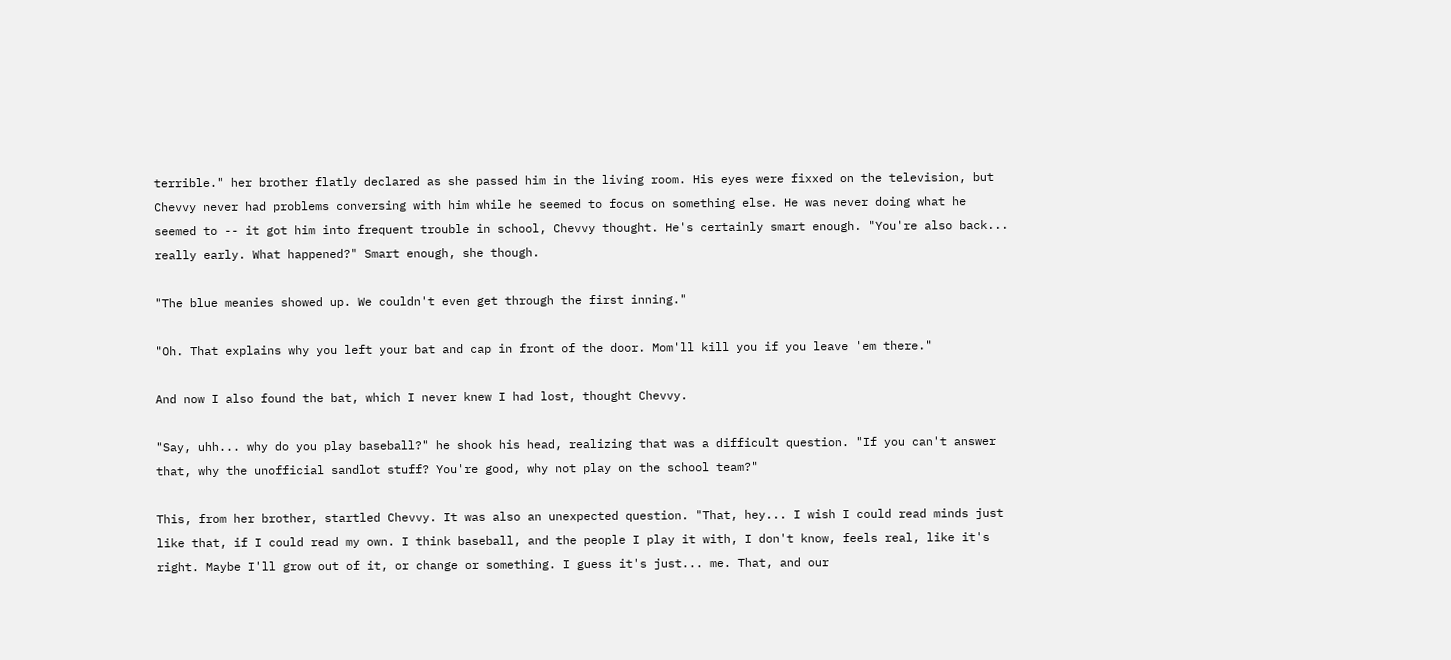terrible." her brother flatly declared as she passed him in the living room. His eyes were fixxed on the television, but Chevvy never had problems conversing with him while he seemed to focus on something else. He was never doing what he seemed to -- it got him into frequent trouble in school, Chevvy thought. He's certainly smart enough. "You're also back... really early. What happened?" Smart enough, she though.

"The blue meanies showed up. We couldn't even get through the first inning."

"Oh. That explains why you left your bat and cap in front of the door. Mom'll kill you if you leave 'em there."

And now I also found the bat, which I never knew I had lost, thought Chevvy.

"Say, uhh... why do you play baseball?" he shook his head, realizing that was a difficult question. "If you can't answer that, why the unofficial sandlot stuff? You're good, why not play on the school team?"

This, from her brother, startled Chevvy. It was also an unexpected question. "That, hey... I wish I could read minds just like that, if I could read my own. I think baseball, and the people I play it with, I don't know, feels real, like it's right. Maybe I'll grow out of it, or change or something. I guess it's just... me. That, and our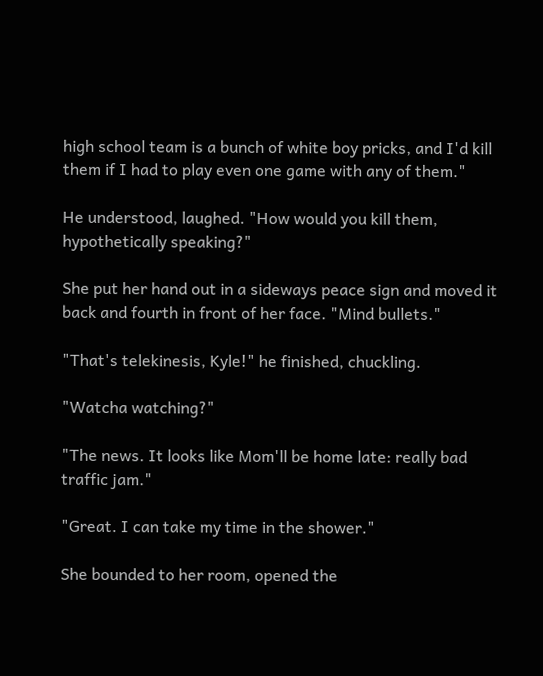high school team is a bunch of white boy pricks, and I'd kill them if I had to play even one game with any of them."

He understood, laughed. "How would you kill them, hypothetically speaking?"

She put her hand out in a sideways peace sign and moved it back and fourth in front of her face. "Mind bullets."

"That's telekinesis, Kyle!" he finished, chuckling.

"Watcha watching?"

"The news. It looks like Mom'll be home late: really bad traffic jam."

"Great. I can take my time in the shower."

She bounded to her room, opened the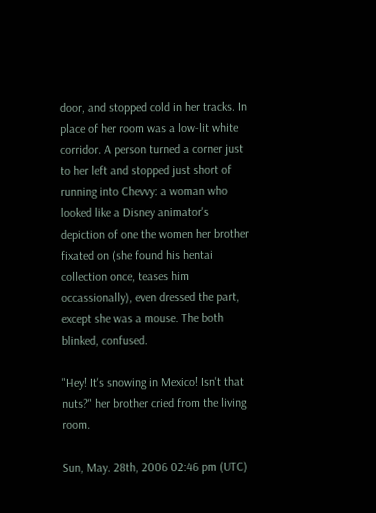door, and stopped cold in her tracks. In place of her room was a low-lit white corridor. A person turned a corner just to her left and stopped just short of running into Chevvy: a woman who looked like a Disney animator's depiction of one the women her brother fixated on (she found his hentai collection once, teases him occassionally), even dressed the part, except she was a mouse. The both blinked, confused.

"Hey! It's snowing in Mexico! Isn't that nuts?" her brother cried from the living room.

Sun, May. 28th, 2006 02:46 pm (UTC)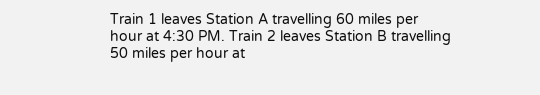Train 1 leaves Station A travelling 60 miles per hour at 4:30 PM. Train 2 leaves Station B travelling 50 miles per hour at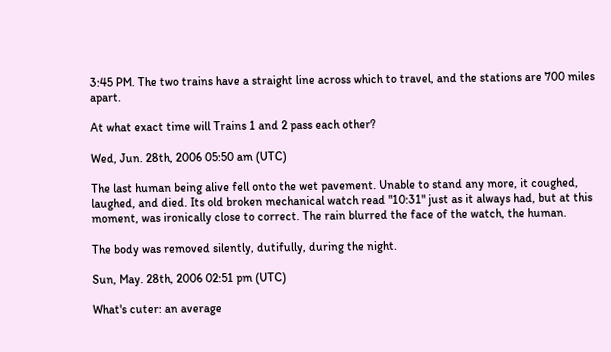3:45 PM. The two trains have a straight line across which to travel, and the stations are 700 miles apart.

At what exact time will Trains 1 and 2 pass each other?

Wed, Jun. 28th, 2006 05:50 am (UTC)

The last human being alive fell onto the wet pavement. Unable to stand any more, it coughed, laughed, and died. Its old broken mechanical watch read "10:31" just as it always had, but at this moment, was ironically close to correct. The rain blurred the face of the watch, the human.

The body was removed silently, dutifully, during the night.

Sun, May. 28th, 2006 02:51 pm (UTC)

What's cuter: an average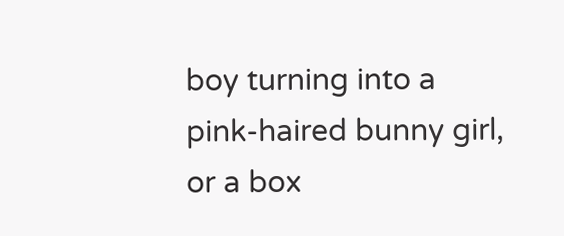boy turning into a pink-haired bunny girl, or a box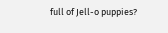full of Jell-o puppies?